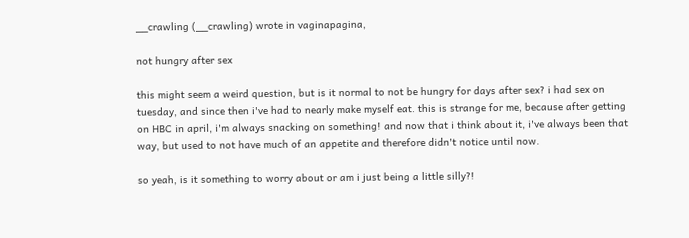__crawling (__crawling) wrote in vaginapagina,

not hungry after sex

this might seem a weird question, but is it normal to not be hungry for days after sex? i had sex on tuesday, and since then i've had to nearly make myself eat. this is strange for me, because after getting on HBC in april, i'm always snacking on something! and now that i think about it, i've always been that way, but used to not have much of an appetite and therefore didn't notice until now.

so yeah, is it something to worry about or am i just being a little silly?!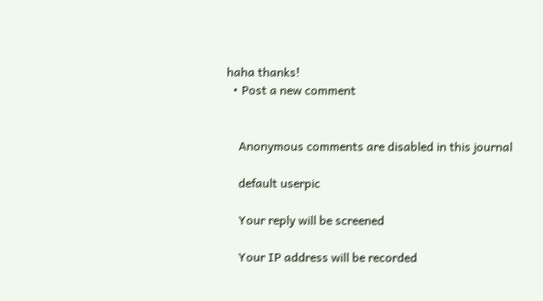haha thanks!
  • Post a new comment


    Anonymous comments are disabled in this journal

    default userpic

    Your reply will be screened

    Your IP address will be recorded